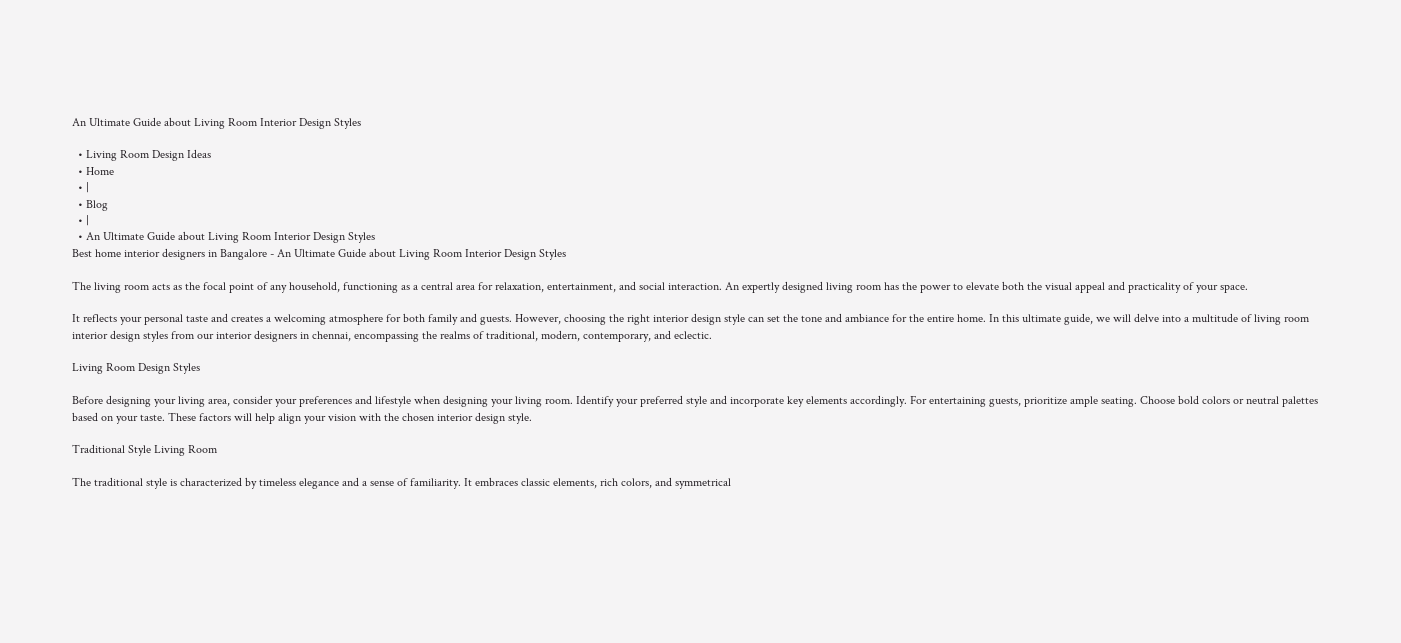An Ultimate Guide about Living Room Interior Design Styles

  • Living Room Design Ideas
  • Home
  • |
  • Blog
  • |
  • An Ultimate Guide about Living Room Interior Design Styles
Best home interior designers in Bangalore - An Ultimate Guide about Living Room Interior Design Styles

The living room acts as the focal point of any household, functioning as a central area for relaxation, entertainment, and social interaction. An expertly designed living room has the power to elevate both the visual appeal and practicality of your space.

It reflects your personal taste and creates a welcoming atmosphere for both family and guests. However, choosing the right interior design style can set the tone and ambiance for the entire home. In this ultimate guide, we will delve into a multitude of living room interior design styles from our interior designers in chennai, encompassing the realms of traditional, modern, contemporary, and eclectic.

Living Room Design Styles

Before designing your living area, consider your preferences and lifestyle when designing your living room. Identify your preferred style and incorporate key elements accordingly. For entertaining guests, prioritize ample seating. Choose bold colors or neutral palettes based on your taste. These factors will help align your vision with the chosen interior design style.

Traditional Style Living Room

The traditional style is characterized by timeless elegance and a sense of familiarity. It embraces classic elements, rich colors, and symmetrical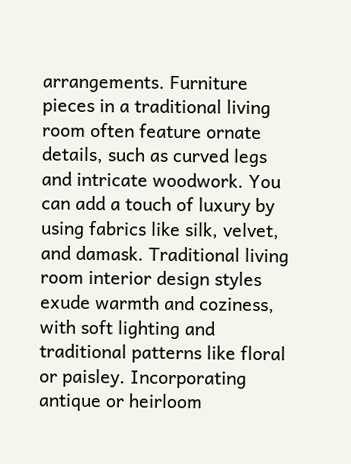arrangements. Furniture pieces in a traditional living room often feature ornate details, such as curved legs and intricate woodwork. You can add a touch of luxury by using fabrics like silk, velvet, and damask. Traditional living room interior design styles exude warmth and coziness, with soft lighting and traditional patterns like floral or paisley. Incorporating antique or heirloom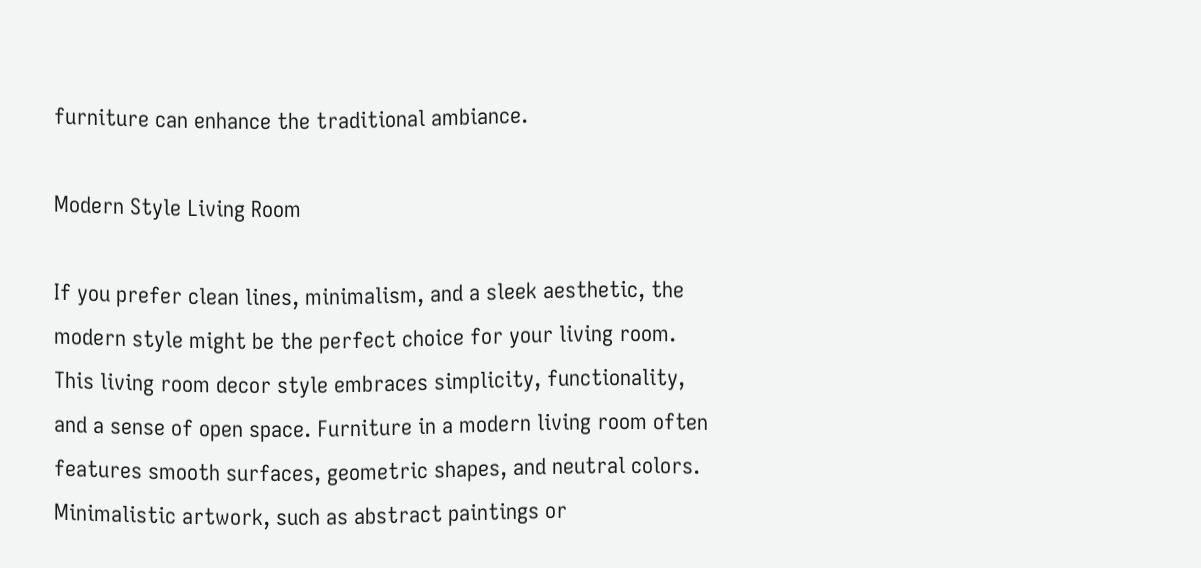furniture can enhance the traditional ambiance.

Modern Style Living Room

If you prefer clean lines, minimalism, and a sleek aesthetic, the modern style might be the perfect choice for your living room. This living room decor style embraces simplicity, functionality, and a sense of open space. Furniture in a modern living room often features smooth surfaces, geometric shapes, and neutral colors. Minimalistic artwork, such as abstract paintings or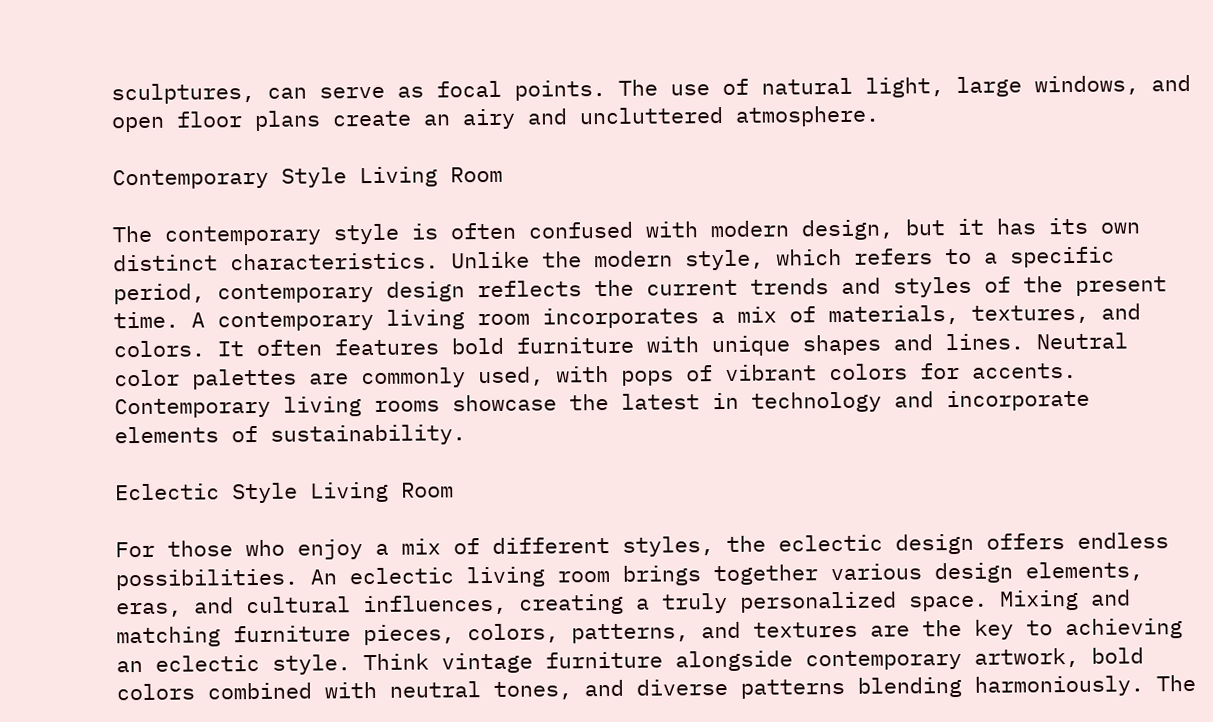sculptures, can serve as focal points. The use of natural light, large windows, and open floor plans create an airy and uncluttered atmosphere.

Contemporary Style Living Room

The contemporary style is often confused with modern design, but it has its own distinct characteristics. Unlike the modern style, which refers to a specific period, contemporary design reflects the current trends and styles of the present time. A contemporary living room incorporates a mix of materials, textures, and colors. It often features bold furniture with unique shapes and lines. Neutral color palettes are commonly used, with pops of vibrant colors for accents. Contemporary living rooms showcase the latest in technology and incorporate elements of sustainability.

Eclectic Style Living Room

For those who enjoy a mix of different styles, the eclectic design offers endless possibilities. An eclectic living room brings together various design elements, eras, and cultural influences, creating a truly personalized space. Mixing and matching furniture pieces, colors, patterns, and textures are the key to achieving an eclectic style. Think vintage furniture alongside contemporary artwork, bold colors combined with neutral tones, and diverse patterns blending harmoniously. The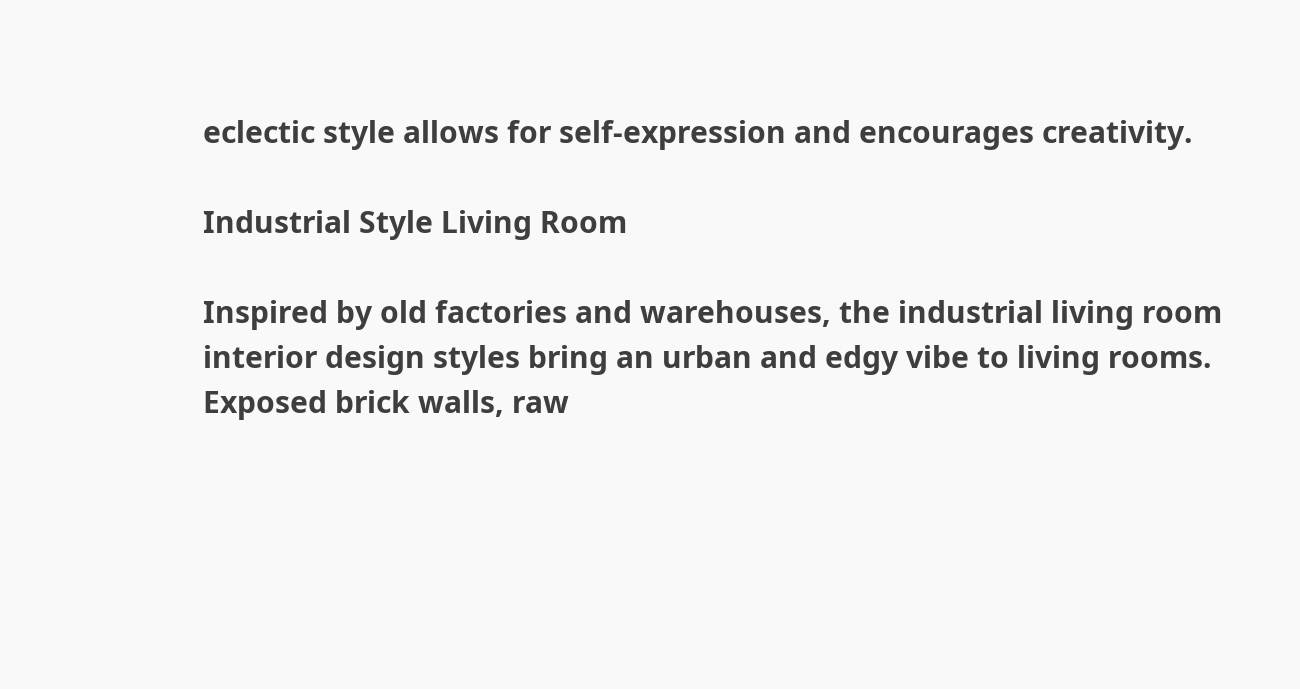eclectic style allows for self-expression and encourages creativity.

Industrial Style Living Room

Inspired by old factories and warehouses, the industrial living room interior design styles bring an urban and edgy vibe to living rooms. Exposed brick walls, raw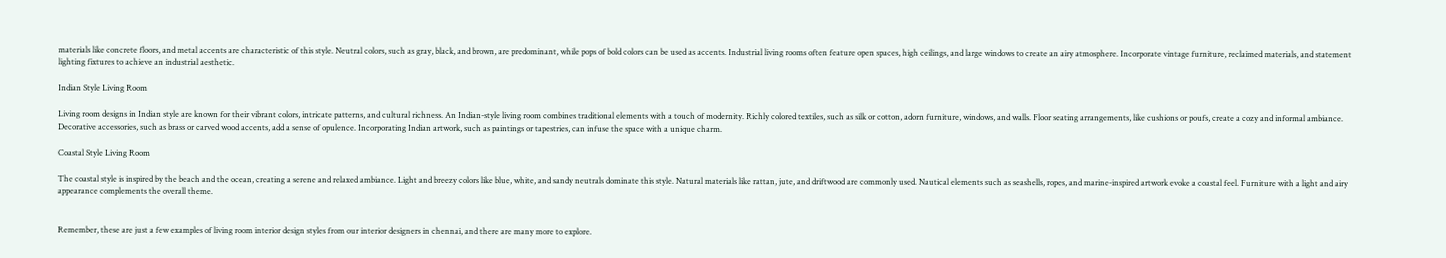materials like concrete floors, and metal accents are characteristic of this style. Neutral colors, such as gray, black, and brown, are predominant, while pops of bold colors can be used as accents. Industrial living rooms often feature open spaces, high ceilings, and large windows to create an airy atmosphere. Incorporate vintage furniture, reclaimed materials, and statement lighting fixtures to achieve an industrial aesthetic.

Indian Style Living Room

Living room designs in Indian style are known for their vibrant colors, intricate patterns, and cultural richness. An Indian-style living room combines traditional elements with a touch of modernity. Richly colored textiles, such as silk or cotton, adorn furniture, windows, and walls. Floor seating arrangements, like cushions or poufs, create a cozy and informal ambiance. Decorative accessories, such as brass or carved wood accents, add a sense of opulence. Incorporating Indian artwork, such as paintings or tapestries, can infuse the space with a unique charm.

Coastal Style Living Room

The coastal style is inspired by the beach and the ocean, creating a serene and relaxed ambiance. Light and breezy colors like blue, white, and sandy neutrals dominate this style. Natural materials like rattan, jute, and driftwood are commonly used. Nautical elements such as seashells, ropes, and marine-inspired artwork evoke a coastal feel. Furniture with a light and airy appearance complements the overall theme.


Remember, these are just a few examples of living room interior design styles from our interior designers in chennai, and there are many more to explore.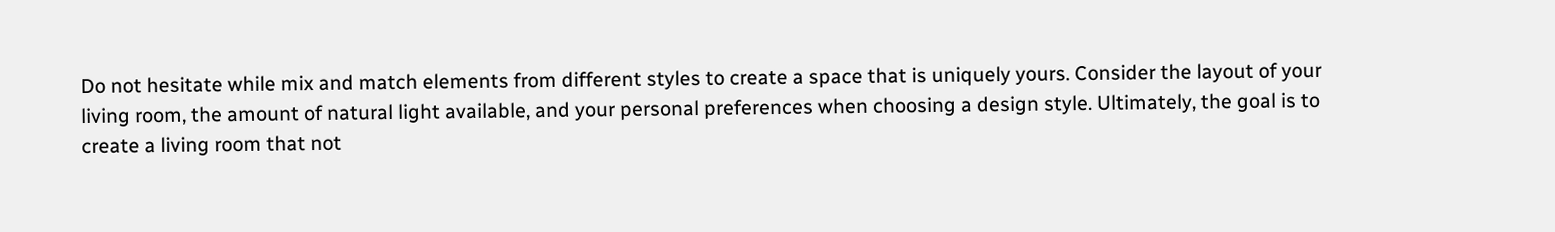Do not hesitate while mix and match elements from different styles to create a space that is uniquely yours. Consider the layout of your living room, the amount of natural light available, and your personal preferences when choosing a design style. Ultimately, the goal is to create a living room that not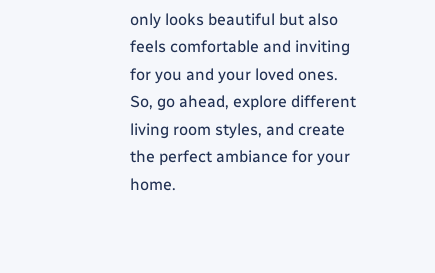only looks beautiful but also feels comfortable and inviting for you and your loved ones. So, go ahead, explore different living room styles, and create the perfect ambiance for your home.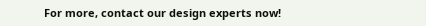For more, contact our design experts now!